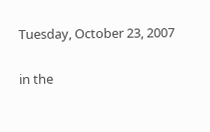Tuesday, October 23, 2007

in the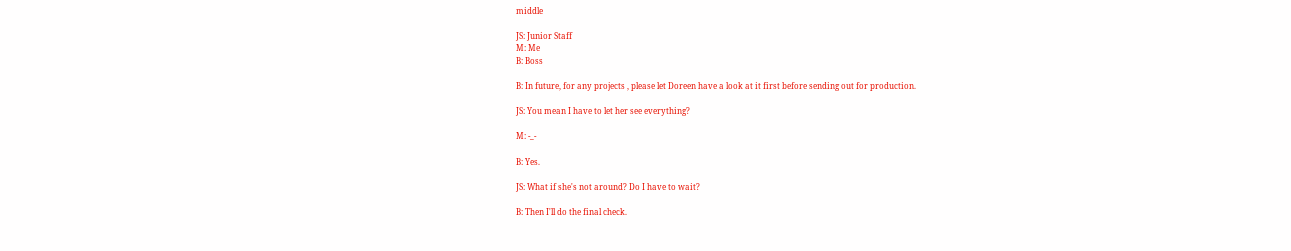middle

JS: Junior Staff
M: Me
B: Boss

B: In future, for any projects , please let Doreen have a look at it first before sending out for production.

JS: You mean I have to let her see everything?

M: -_-

B: Yes.

JS: What if she's not around? Do I have to wait?

B: Then I'll do the final check.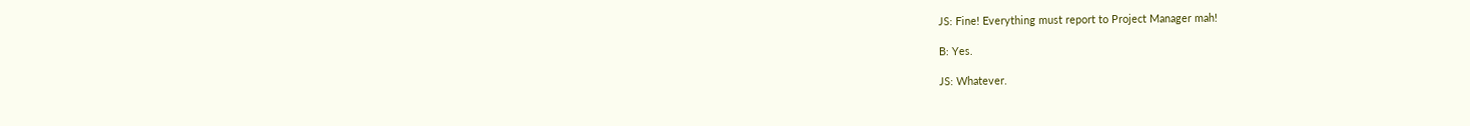JS: Fine! Everything must report to Project Manager mah!

B: Yes.

JS: Whatever.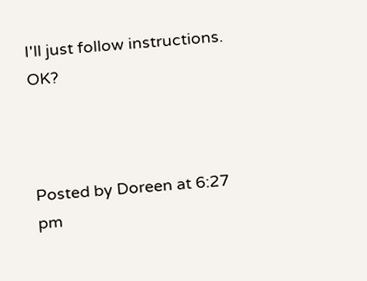I'll just follow instructions. OK?



Posted by Doreen at 6:27 pm